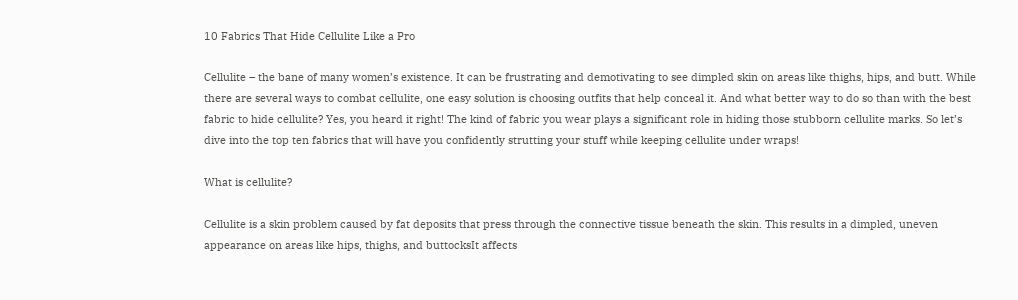10 Fabrics That Hide Cellulite Like a Pro

Cellulite – the bane of many women’s existence. It can be frustrating and demotivating to see dimpled skin on areas like thighs, hips, and butt. While there are several ways to combat cellulite, one easy solution is choosing outfits that help conceal it. And what better way to do so than with the best fabric to hide cellulite? Yes, you heard it right! The kind of fabric you wear plays a significant role in hiding those stubborn cellulite marks. So let’s dive into the top ten fabrics that will have you confidently strutting your stuff while keeping cellulite under wraps!

What is cellulite?

Cellulite is a skin problem caused by fat deposits that press through the connective tissue beneath the skin. This results in a dimpled, uneven appearance on areas like hips, thighs, and buttocksIt affects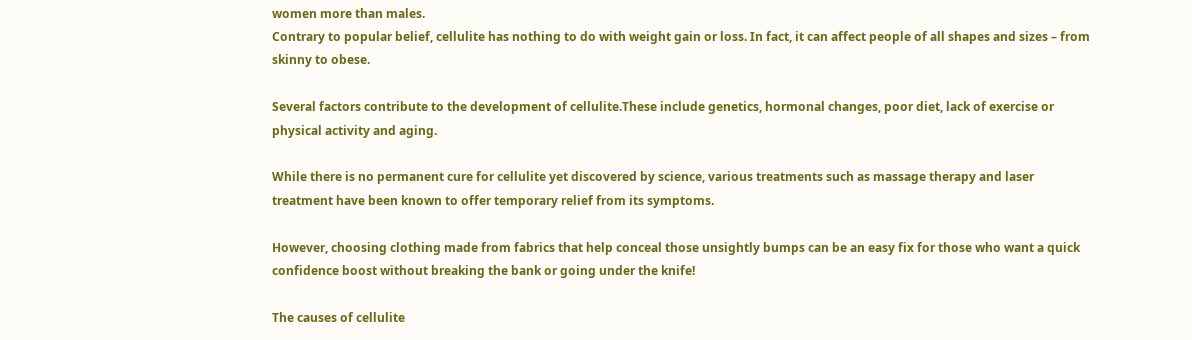women more than males.
Contrary to popular belief, cellulite has nothing to do with weight gain or loss. In fact, it can affect people of all shapes and sizes – from skinny to obese.

Several factors contribute to the development of cellulite.These include genetics, hormonal changes, poor diet, lack of exercise or physical activity and aging.

While there is no permanent cure for cellulite yet discovered by science, various treatments such as massage therapy and laser treatment have been known to offer temporary relief from its symptoms.

However, choosing clothing made from fabrics that help conceal those unsightly bumps can be an easy fix for those who want a quick confidence boost without breaking the bank or going under the knife!

The causes of cellulite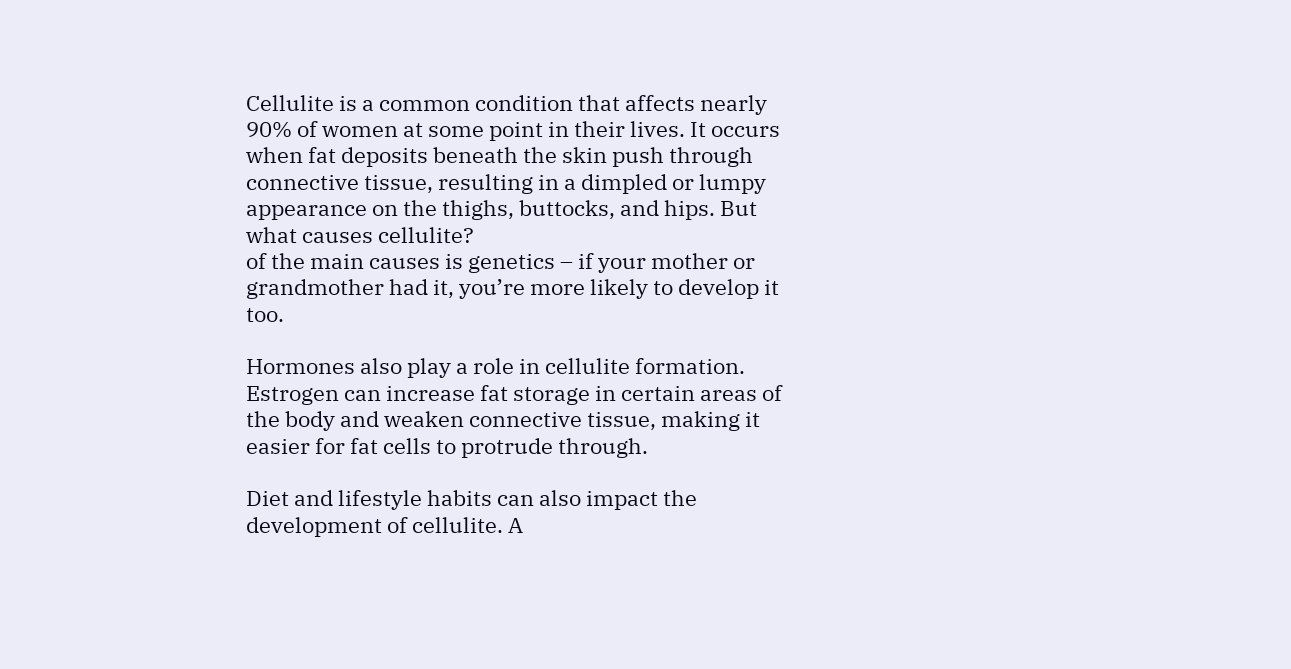Cellulite is a common condition that affects nearly 90% of women at some point in their lives. It occurs when fat deposits beneath the skin push through connective tissue, resulting in a dimpled or lumpy appearance on the thighs, buttocks, and hips. But what causes cellulite?
of the main causes is genetics – if your mother or grandmother had it, you’re more likely to develop it too.

Hormones also play a role in cellulite formation. Estrogen can increase fat storage in certain areas of the body and weaken connective tissue, making it easier for fat cells to protrude through.

Diet and lifestyle habits can also impact the development of cellulite. A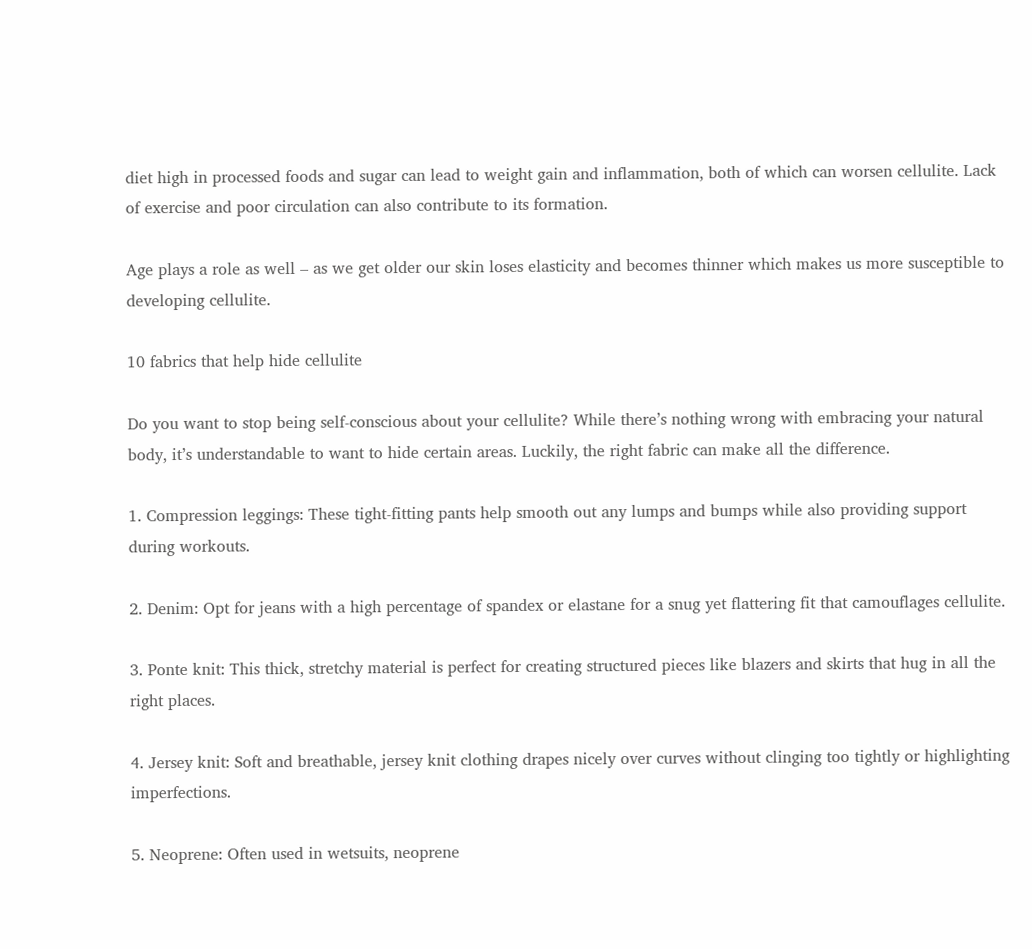diet high in processed foods and sugar can lead to weight gain and inflammation, both of which can worsen cellulite. Lack of exercise and poor circulation can also contribute to its formation.

Age plays a role as well – as we get older our skin loses elasticity and becomes thinner which makes us more susceptible to developing cellulite.

10 fabrics that help hide cellulite

Do you want to stop being self-conscious about your cellulite? While there’s nothing wrong with embracing your natural body, it’s understandable to want to hide certain areas. Luckily, the right fabric can make all the difference.

1. Compression leggings: These tight-fitting pants help smooth out any lumps and bumps while also providing support during workouts.

2. Denim: Opt for jeans with a high percentage of spandex or elastane for a snug yet flattering fit that camouflages cellulite.

3. Ponte knit: This thick, stretchy material is perfect for creating structured pieces like blazers and skirts that hug in all the right places.

4. Jersey knit: Soft and breathable, jersey knit clothing drapes nicely over curves without clinging too tightly or highlighting imperfections.

5. Neoprene: Often used in wetsuits, neoprene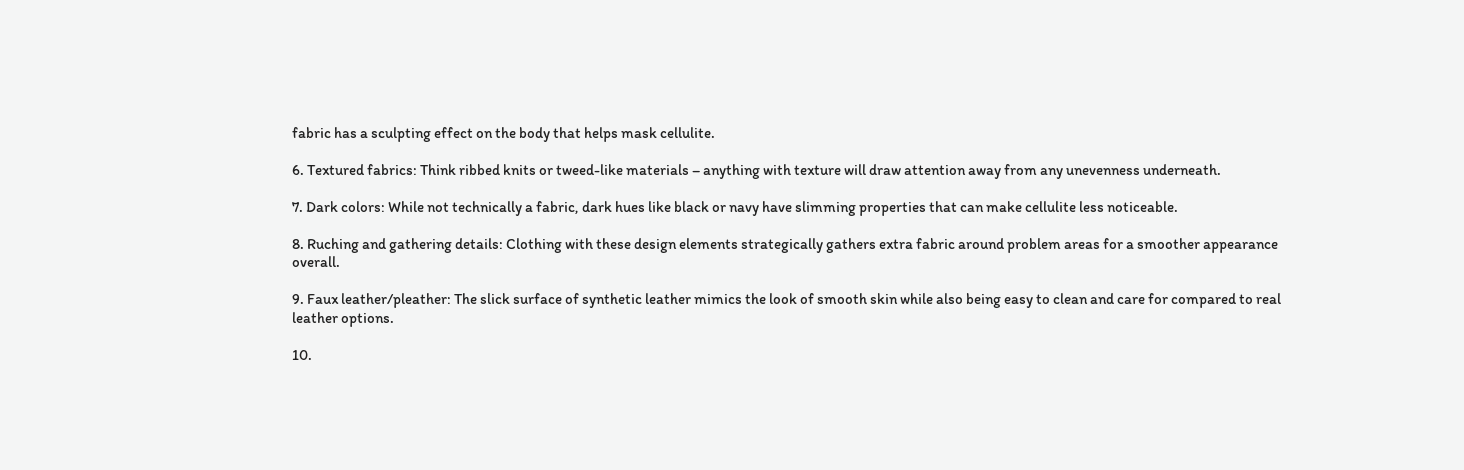fabric has a sculpting effect on the body that helps mask cellulite.

6. Textured fabrics: Think ribbed knits or tweed-like materials – anything with texture will draw attention away from any unevenness underneath.

7. Dark colors: While not technically a fabric, dark hues like black or navy have slimming properties that can make cellulite less noticeable.

8. Ruching and gathering details: Clothing with these design elements strategically gathers extra fabric around problem areas for a smoother appearance overall.

9. Faux leather/pleather: The slick surface of synthetic leather mimics the look of smooth skin while also being easy to clean and care for compared to real leather options.

10.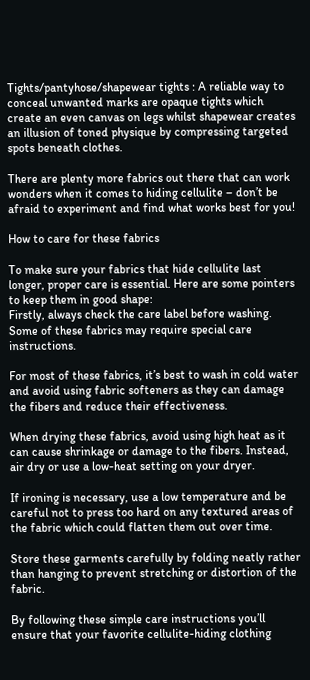Tights/pantyhose/shapewear tights : A reliable way to conceal unwanted marks are opaque tights which create an even canvas on legs whilst shapewear creates an illusion of toned physique by compressing targeted spots beneath clothes.

There are plenty more fabrics out there that can work wonders when it comes to hiding cellulite – don’t be afraid to experiment and find what works best for you!

How to care for these fabrics

To make sure your fabrics that hide cellulite last longer, proper care is essential. Here are some pointers to keep them in good shape:
Firstly, always check the care label before washing. Some of these fabrics may require special care instructions.

For most of these fabrics, it’s best to wash in cold water and avoid using fabric softeners as they can damage the fibers and reduce their effectiveness.

When drying these fabrics, avoid using high heat as it can cause shrinkage or damage to the fibers. Instead, air dry or use a low-heat setting on your dryer.

If ironing is necessary, use a low temperature and be careful not to press too hard on any textured areas of the fabric which could flatten them out over time.

Store these garments carefully by folding neatly rather than hanging to prevent stretching or distortion of the fabric.

By following these simple care instructions you’ll ensure that your favorite cellulite-hiding clothing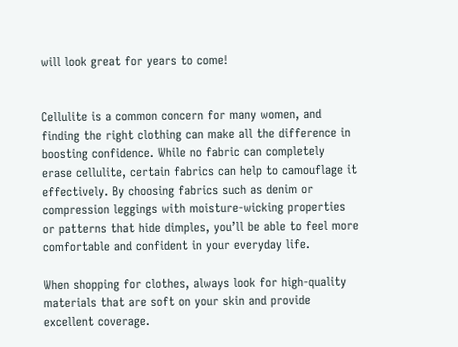will look great for years to come!


Cellulite is a common concern for many women, and finding the right clothing can make all the difference in boosting confidence. While no fabric can completely erase cellulite, certain fabrics can help to camouflage it effectively. By choosing fabrics such as denim or compression leggings with moisture-wicking properties or patterns that hide dimples, you’ll be able to feel more comfortable and confident in your everyday life.

When shopping for clothes, always look for high-quality materials that are soft on your skin and provide excellent coverage.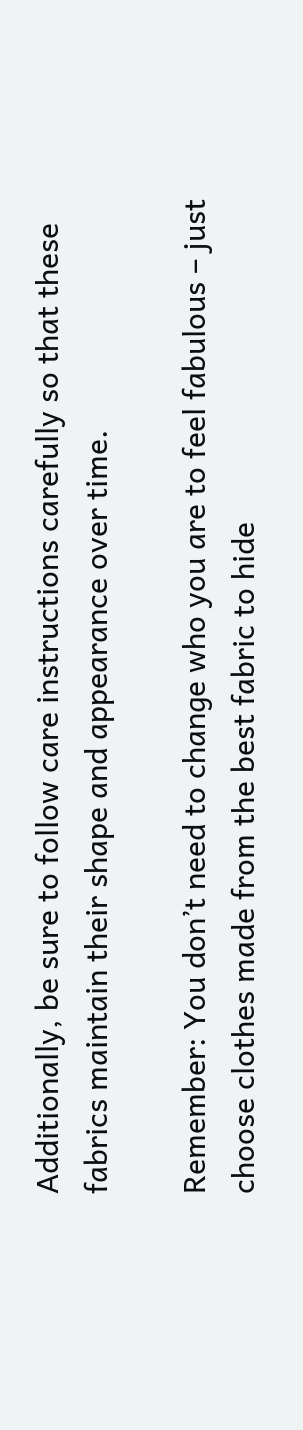Additionally, be sure to follow care instructions carefully so that these fabrics maintain their shape and appearance over time.

Remember: You don’t need to change who you are to feel fabulous – just choose clothes made from the best fabric to hide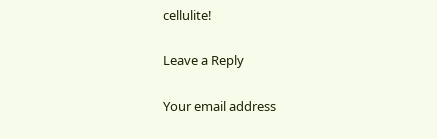cellulite!

Leave a Reply

Your email address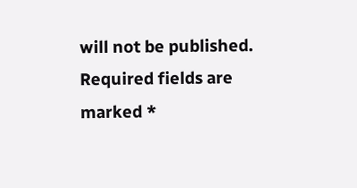will not be published. Required fields are marked *